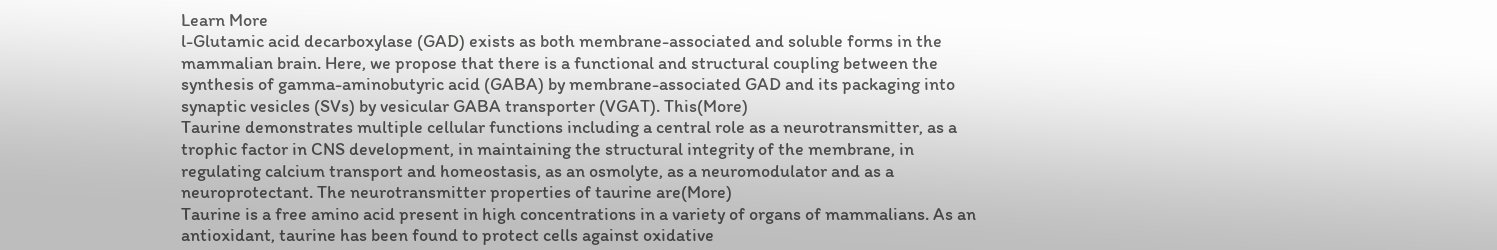Learn More
l-Glutamic acid decarboxylase (GAD) exists as both membrane-associated and soluble forms in the mammalian brain. Here, we propose that there is a functional and structural coupling between the synthesis of gamma-aminobutyric acid (GABA) by membrane-associated GAD and its packaging into synaptic vesicles (SVs) by vesicular GABA transporter (VGAT). This(More)
Taurine demonstrates multiple cellular functions including a central role as a neurotransmitter, as a trophic factor in CNS development, in maintaining the structural integrity of the membrane, in regulating calcium transport and homeostasis, as an osmolyte, as a neuromodulator and as a neuroprotectant. The neurotransmitter properties of taurine are(More)
Taurine is a free amino acid present in high concentrations in a variety of organs of mammalians. As an antioxidant, taurine has been found to protect cells against oxidative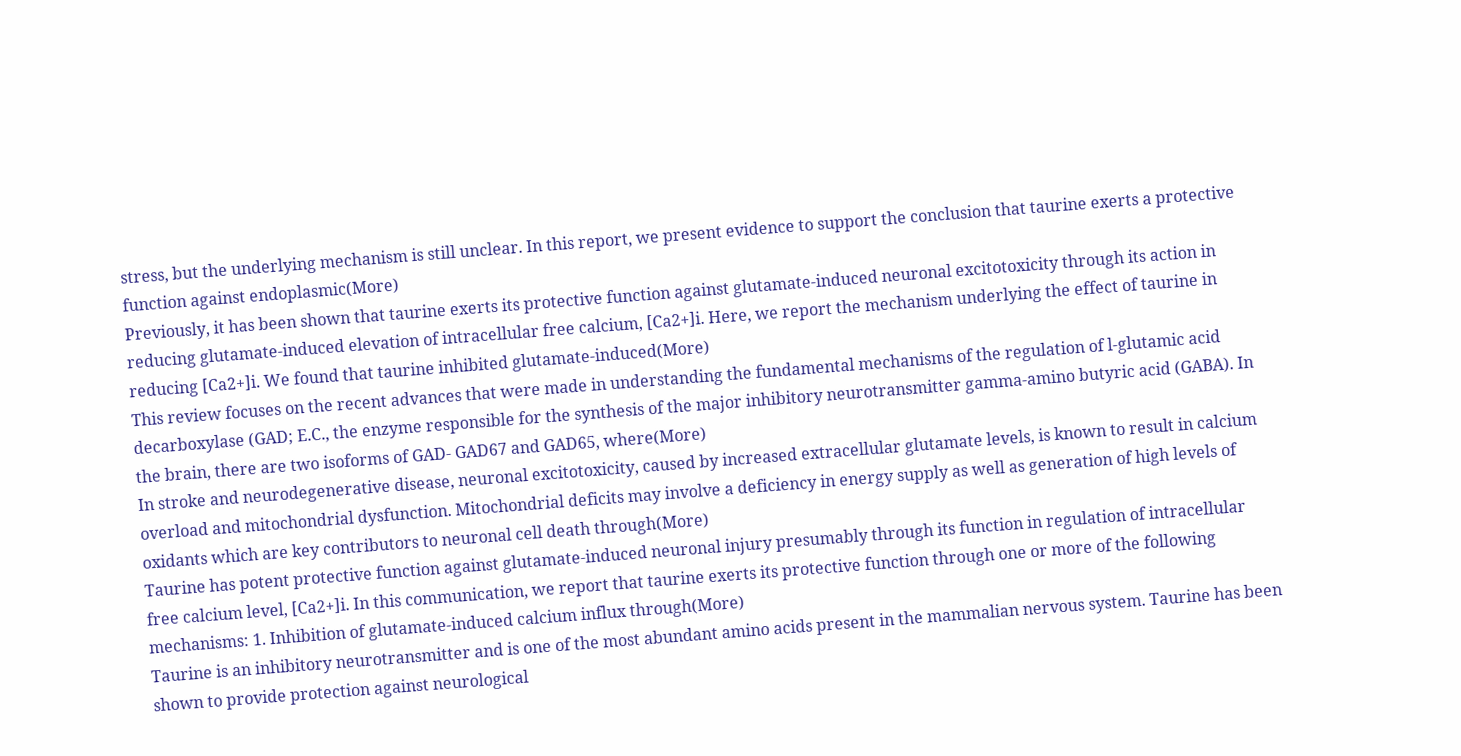stress, but the underlying mechanism is still unclear. In this report, we present evidence to support the conclusion that taurine exerts a protective function against endoplasmic(More)
Previously, it has been shown that taurine exerts its protective function against glutamate-induced neuronal excitotoxicity through its action in reducing glutamate-induced elevation of intracellular free calcium, [Ca2+]i. Here, we report the mechanism underlying the effect of taurine in reducing [Ca2+]i. We found that taurine inhibited glutamate-induced(More)
This review focuses on the recent advances that were made in understanding the fundamental mechanisms of the regulation of l-glutamic acid decarboxylase (GAD; E.C., the enzyme responsible for the synthesis of the major inhibitory neurotransmitter gamma-amino butyric acid (GABA). In the brain, there are two isoforms of GAD- GAD67 and GAD65, where(More)
In stroke and neurodegenerative disease, neuronal excitotoxicity, caused by increased extracellular glutamate levels, is known to result in calcium overload and mitochondrial dysfunction. Mitochondrial deficits may involve a deficiency in energy supply as well as generation of high levels of oxidants which are key contributors to neuronal cell death through(More)
Taurine has potent protective function against glutamate-induced neuronal injury presumably through its function in regulation of intracellular free calcium level, [Ca2+]i. In this communication, we report that taurine exerts its protective function through one or more of the following mechanisms: 1. Inhibition of glutamate-induced calcium influx through(More)
Taurine is an inhibitory neurotransmitter and is one of the most abundant amino acids present in the mammalian nervous system. Taurine has been shown to provide protection against neurological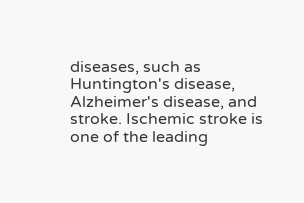diseases, such as Huntington's disease, Alzheimer's disease, and stroke. Ischemic stroke is one of the leading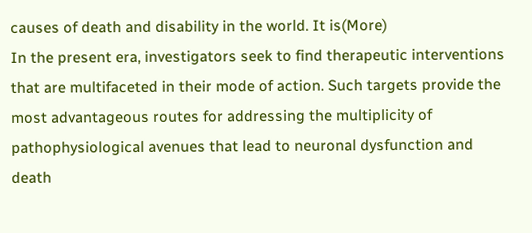causes of death and disability in the world. It is(More)
In the present era, investigators seek to find therapeutic interventions that are multifaceted in their mode of action. Such targets provide the most advantageous routes for addressing the multiplicity of pathophysiological avenues that lead to neuronal dysfunction and death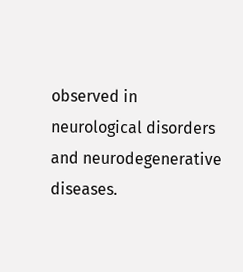observed in neurological disorders and neurodegenerative diseases.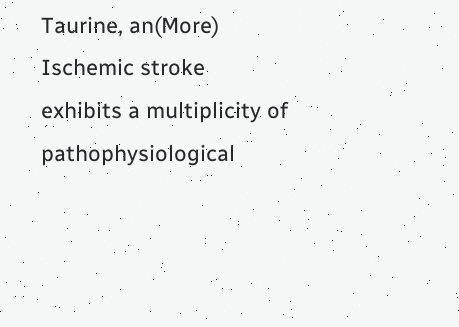Taurine, an(More)
Ischemic stroke exhibits a multiplicity of pathophysiological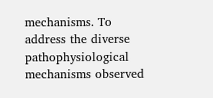mechanisms. To address the diverse pathophysiological mechanisms observed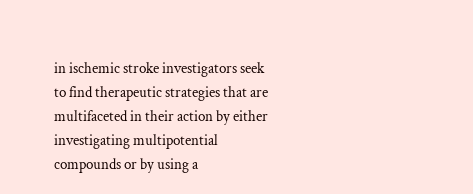in ischemic stroke investigators seek to find therapeutic strategies that are multifaceted in their action by either investigating multipotential compounds or by using a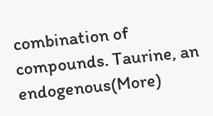combination of compounds. Taurine, an endogenous(More)